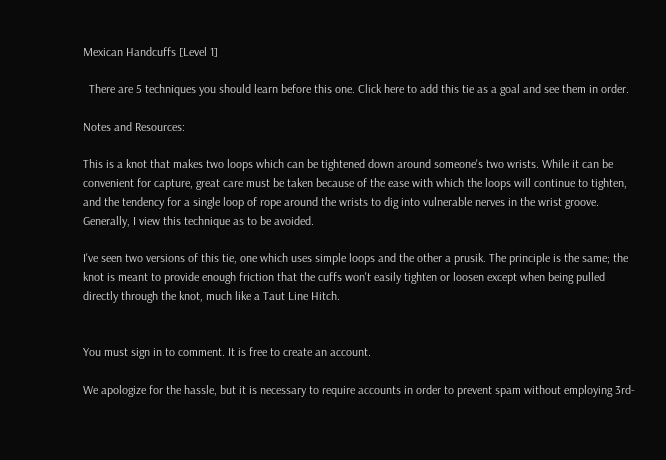Mexican Handcuffs [Level 1]

  There are 5 techniques you should learn before this one. Click here to add this tie as a goal and see them in order.

Notes and Resources:

This is a knot that makes two loops which can be tightened down around someone's two wrists. While it can be convenient for capture, great care must be taken because of the ease with which the loops will continue to tighten, and the tendency for a single loop of rope around the wrists to dig into vulnerable nerves in the wrist groove. Generally, I view this technique as to be avoided.

I've seen two versions of this tie, one which uses simple loops and the other a prusik. The principle is the same; the knot is meant to provide enough friction that the cuffs won't easily tighten or loosen except when being pulled directly through the knot, much like a Taut Line Hitch.


You must sign in to comment. It is free to create an account.

We apologize for the hassle, but it is necessary to require accounts in order to prevent spam without employing 3rd-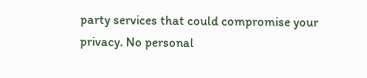party services that could compromise your privacy. No personal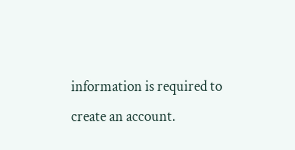information is required to create an account.